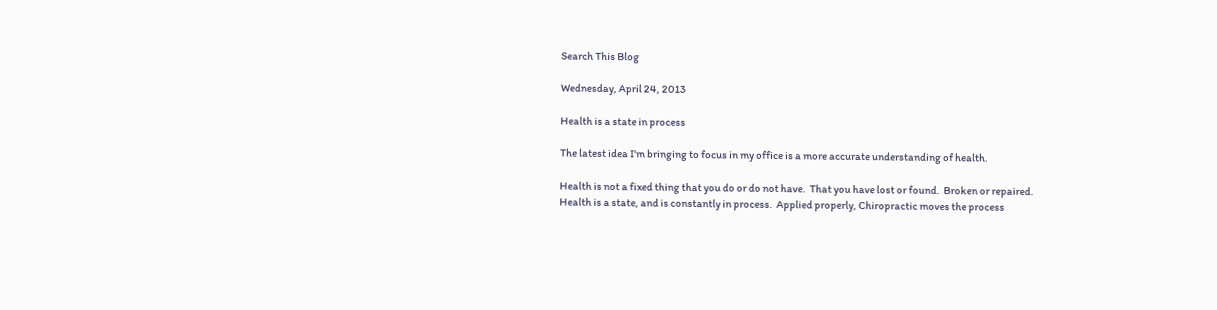Search This Blog

Wednesday, April 24, 2013

Health is a state in process

The latest idea I'm bringing to focus in my office is a more accurate understanding of health.

Health is not a fixed thing that you do or do not have.  That you have lost or found.  Broken or repaired.  Health is a state, and is constantly in process.  Applied properly, Chiropractic moves the process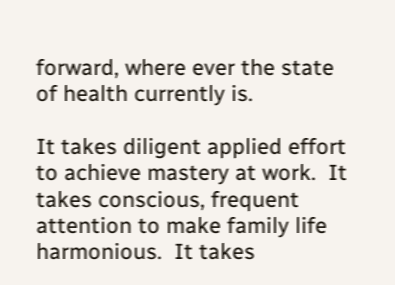forward, where ever the state of health currently is.

It takes diligent applied effort to achieve mastery at work.  It takes conscious, frequent attention to make family life harmonious.  It takes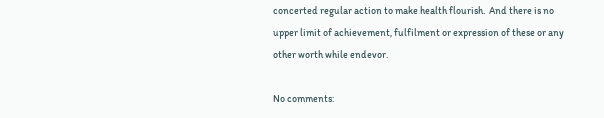concerted regular action to make health flourish.  And there is no upper limit of achievement, fulfilment or expression of these or any other worth while endevor.

No comments: